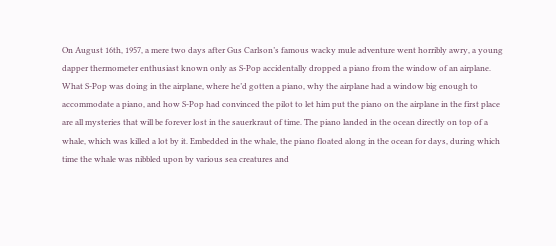On August 16th, 1957, a mere two days after Gus Carlson’s famous wacky mule adventure went horribly awry, a young dapper thermometer enthusiast known only as S-Pop accidentally dropped a piano from the window of an airplane. What S-Pop was doing in the airplane, where he’d gotten a piano, why the airplane had a window big enough to accommodate a piano, and how S-Pop had convinced the pilot to let him put the piano on the airplane in the first place are all mysteries that will be forever lost in the sauerkraut of time. The piano landed in the ocean directly on top of a whale, which was killed a lot by it. Embedded in the whale, the piano floated along in the ocean for days, during which time the whale was nibbled upon by various sea creatures and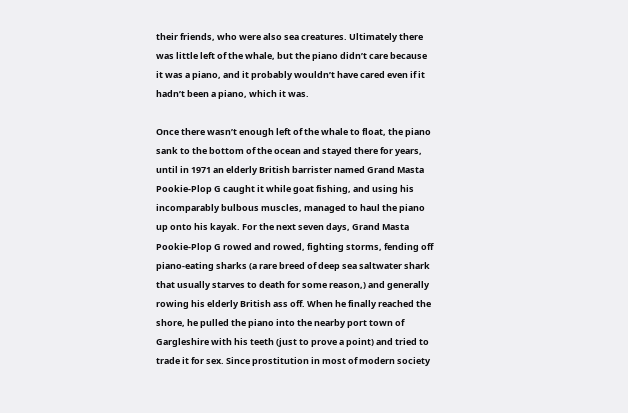their friends, who were also sea creatures. Ultimately there was little left of the whale, but the piano didn’t care because it was a piano, and it probably wouldn’t have cared even if it hadn’t been a piano, which it was.

Once there wasn’t enough left of the whale to float, the piano sank to the bottom of the ocean and stayed there for years, until in 1971 an elderly British barrister named Grand Masta Pookie-Plop G caught it while goat fishing, and using his incomparably bulbous muscles, managed to haul the piano up onto his kayak. For the next seven days, Grand Masta Pookie-Plop G rowed and rowed, fighting storms, fending off piano-eating sharks (a rare breed of deep sea saltwater shark that usually starves to death for some reason,) and generally rowing his elderly British ass off. When he finally reached the shore, he pulled the piano into the nearby port town of Gargleshire with his teeth (just to prove a point) and tried to trade it for sex. Since prostitution in most of modern society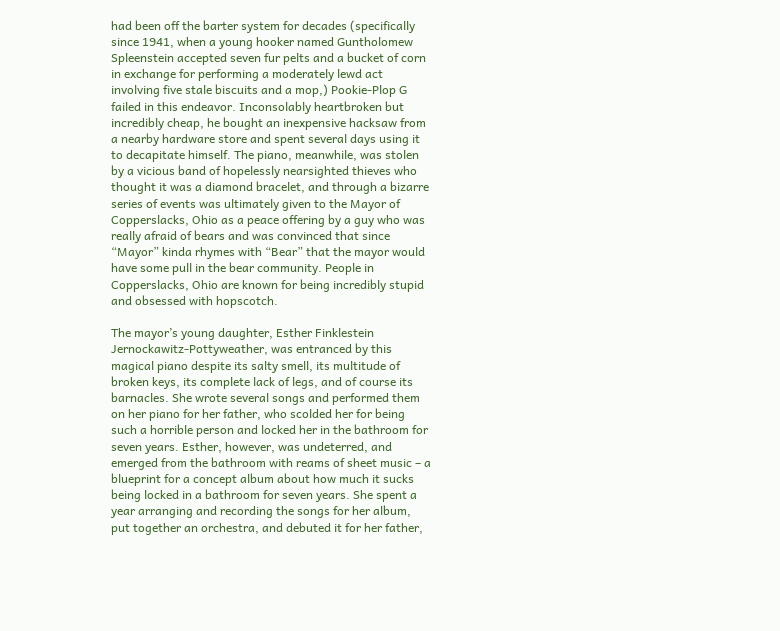had been off the barter system for decades (specifically since 1941, when a young hooker named Guntholomew Spleenstein accepted seven fur pelts and a bucket of corn in exchange for performing a moderately lewd act involving five stale biscuits and a mop,) Pookie-Plop G failed in this endeavor. Inconsolably heartbroken but incredibly cheap, he bought an inexpensive hacksaw from a nearby hardware store and spent several days using it to decapitate himself. The piano, meanwhile, was stolen by a vicious band of hopelessly nearsighted thieves who thought it was a diamond bracelet, and through a bizarre series of events was ultimately given to the Mayor of Copperslacks, Ohio as a peace offering by a guy who was really afraid of bears and was convinced that since “Mayor” kinda rhymes with “Bear” that the mayor would have some pull in the bear community. People in Copperslacks, Ohio are known for being incredibly stupid and obsessed with hopscotch.

The mayor’s young daughter, Esther Finklestein Jernockawitz-Pottyweather, was entranced by this magical piano despite its salty smell, its multitude of broken keys, its complete lack of legs, and of course its barnacles. She wrote several songs and performed them on her piano for her father, who scolded her for being such a horrible person and locked her in the bathroom for seven years. Esther, however, was undeterred, and emerged from the bathroom with reams of sheet music – a blueprint for a concept album about how much it sucks being locked in a bathroom for seven years. She spent a year arranging and recording the songs for her album, put together an orchestra, and debuted it for her father,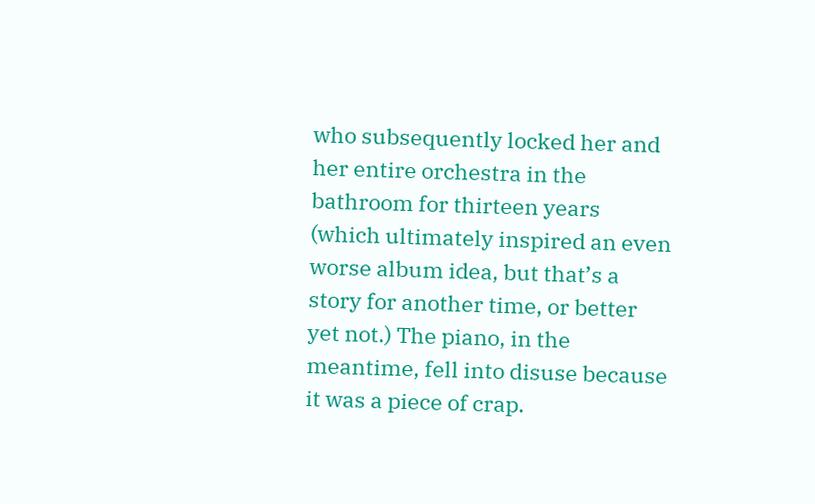who subsequently locked her and her entire orchestra in the bathroom for thirteen years (which ultimately inspired an even worse album idea, but that’s a story for another time, or better yet not.) The piano, in the meantime, fell into disuse because it was a piece of crap.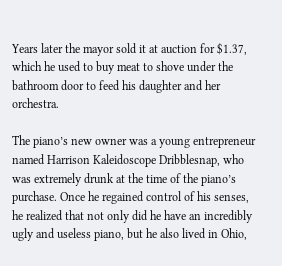Years later the mayor sold it at auction for $1.37, which he used to buy meat to shove under the bathroom door to feed his daughter and her orchestra.

The piano’s new owner was a young entrepreneur named Harrison Kaleidoscope Dribblesnap, who was extremely drunk at the time of the piano’s purchase. Once he regained control of his senses, he realized that not only did he have an incredibly ugly and useless piano, but he also lived in Ohio,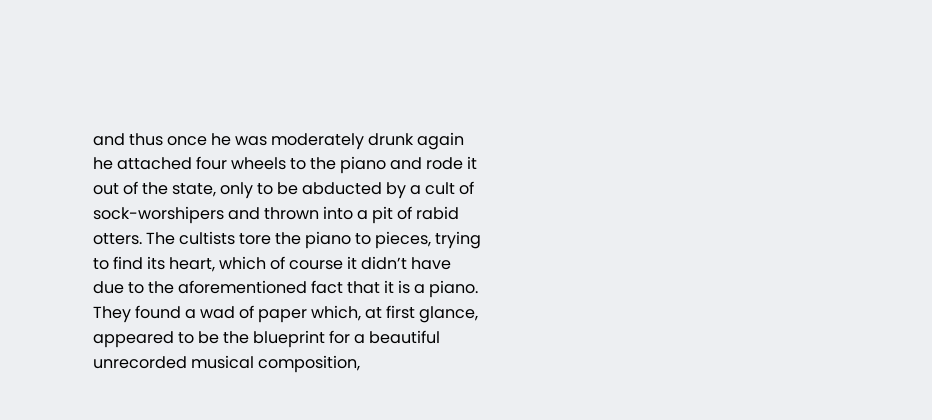and thus once he was moderately drunk again he attached four wheels to the piano and rode it out of the state, only to be abducted by a cult of sock-worshipers and thrown into a pit of rabid otters. The cultists tore the piano to pieces, trying to find its heart, which of course it didn’t have due to the aforementioned fact that it is a piano. They found a wad of paper which, at first glance, appeared to be the blueprint for a beautiful unrecorded musical composition,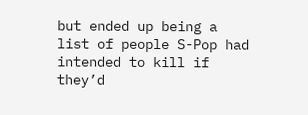but ended up being a list of people S-Pop had intended to kill if they’d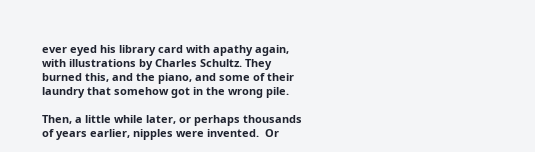ever eyed his library card with apathy again, with illustrations by Charles Schultz. They burned this, and the piano, and some of their laundry that somehow got in the wrong pile.

Then, a little while later, or perhaps thousands of years earlier, nipples were invented.  Or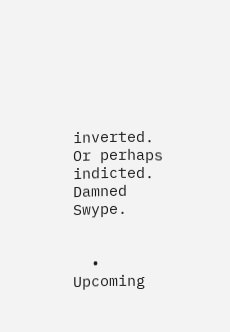inverted.  Or perhaps indicted.  Damned Swype.


  • Upcoming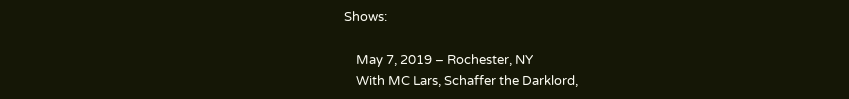Shows:

    May 7, 2019 – Rochester, NY
    With MC Lars, Schaffer the Darklord,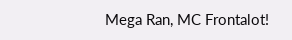Mega Ran, MC Frontalot!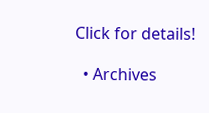Click for details!

  • Archives